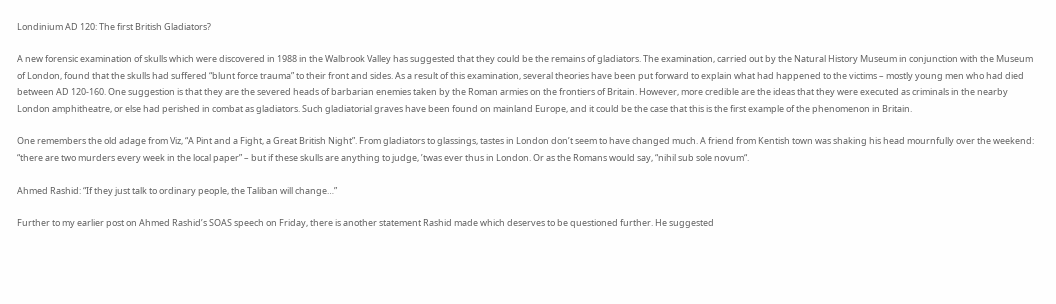Londinium AD 120: The first British Gladiators?

A new forensic examination of skulls which were discovered in 1988 in the Walbrook Valley has suggested that they could be the remains of gladiators. The examination, carried out by the Natural History Museum in conjunction with the Museum of London, found that the skulls had suffered “blunt force trauma” to their front and sides. As a result of this examination, several theories have been put forward to explain what had happened to the victims – mostly young men who had died between AD 120-160. One suggestion is that they are the severed heads of barbarian enemies taken by the Roman armies on the frontiers of Britain. However, more credible are the ideas that they were executed as criminals in the nearby London amphitheatre, or else had perished in combat as gladiators. Such gladiatorial graves have been found on mainland Europe, and it could be the case that this is the first example of the phenomenon in Britain.

One remembers the old adage from Viz, “A Pint and a Fight, a Great British Night”. From gladiators to glassings, tastes in London don’t seem to have changed much. A friend from Kentish town was shaking his head mournfully over the weekend: “there are two murders every week in the local paper” – but if these skulls are anything to judge, ’twas ever thus in London. Or as the Romans would say, “nihil sub sole novum“.

Ahmed Rashid: “If they just talk to ordinary people, the Taliban will change…”

Further to my earlier post on Ahmed Rashid’s SOAS speech on Friday, there is another statement Rashid made which deserves to be questioned further. He suggested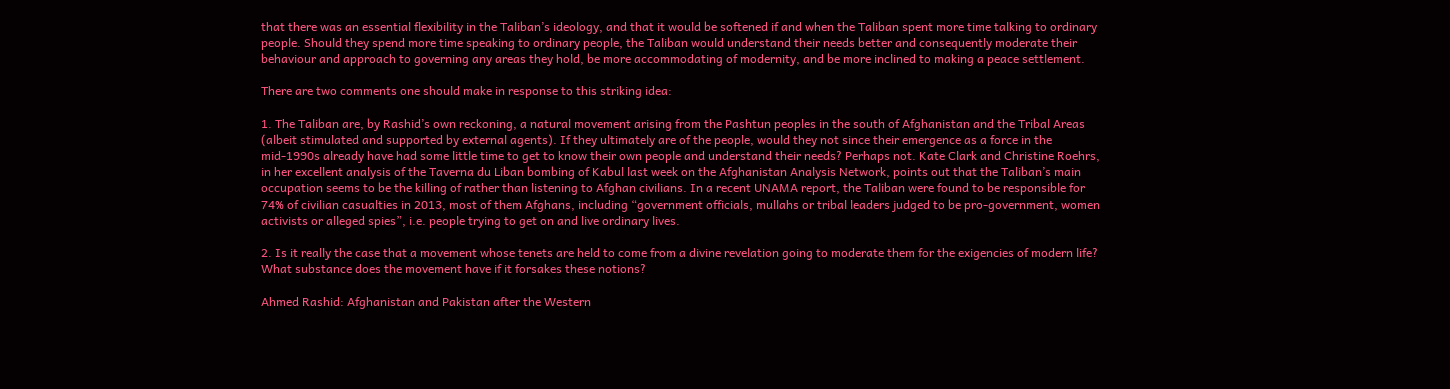that there was an essential flexibility in the Taliban’s ideology, and that it would be softened if and when the Taliban spent more time talking to ordinary people. Should they spend more time speaking to ordinary people, the Taliban would understand their needs better and consequently moderate their behaviour and approach to governing any areas they hold, be more accommodating of modernity, and be more inclined to making a peace settlement.

There are two comments one should make in response to this striking idea:

1. The Taliban are, by Rashid’s own reckoning, a natural movement arising from the Pashtun peoples in the south of Afghanistan and the Tribal Areas (albeit stimulated and supported by external agents). If they ultimately are of the people, would they not since their emergence as a force in the mid-1990s already have had some little time to get to know their own people and understand their needs? Perhaps not. Kate Clark and Christine Roehrs, in her excellent analysis of the Taverna du Liban bombing of Kabul last week on the Afghanistan Analysis Network, points out that the Taliban’s main occupation seems to be the killing of rather than listening to Afghan civilians. In a recent UNAMA report, the Taliban were found to be responsible for 74% of civilian casualties in 2013, most of them Afghans, including “government officials, mullahs or tribal leaders judged to be pro-government, women activists or alleged spies”, i.e. people trying to get on and live ordinary lives.

2. Is it really the case that a movement whose tenets are held to come from a divine revelation going to moderate them for the exigencies of modern life? What substance does the movement have if it forsakes these notions?

Ahmed Rashid: Afghanistan and Pakistan after the Western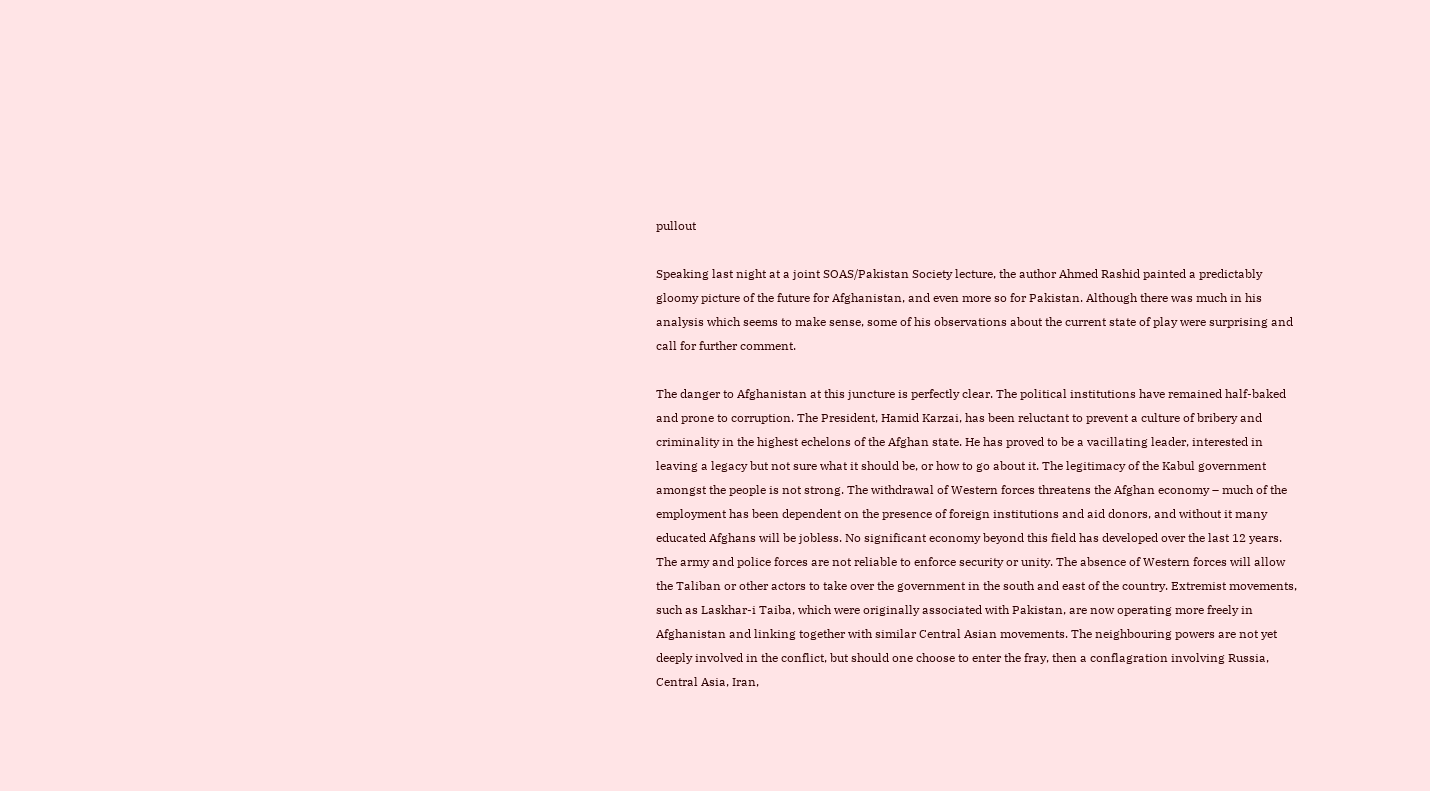pullout

Speaking last night at a joint SOAS/Pakistan Society lecture, the author Ahmed Rashid painted a predictably gloomy picture of the future for Afghanistan, and even more so for Pakistan. Although there was much in his analysis which seems to make sense, some of his observations about the current state of play were surprising and call for further comment.

The danger to Afghanistan at this juncture is perfectly clear. The political institutions have remained half-baked and prone to corruption. The President, Hamid Karzai, has been reluctant to prevent a culture of bribery and criminality in the highest echelons of the Afghan state. He has proved to be a vacillating leader, interested in leaving a legacy but not sure what it should be, or how to go about it. The legitimacy of the Kabul government amongst the people is not strong. The withdrawal of Western forces threatens the Afghan economy – much of the employment has been dependent on the presence of foreign institutions and aid donors, and without it many educated Afghans will be jobless. No significant economy beyond this field has developed over the last 12 years. The army and police forces are not reliable to enforce security or unity. The absence of Western forces will allow the Taliban or other actors to take over the government in the south and east of the country. Extremist movements, such as Laskhar-i Taiba, which were originally associated with Pakistan, are now operating more freely in Afghanistan and linking together with similar Central Asian movements. The neighbouring powers are not yet deeply involved in the conflict, but should one choose to enter the fray, then a conflagration involving Russia, Central Asia, Iran,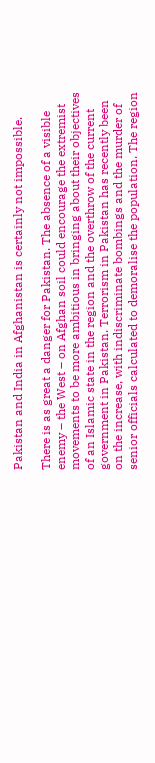Pakistan and India in Afghanistan is certainly not impossible.

There is as great a danger for Pakistan. The absence of a visible enemy – the West – on Afghan soil could encourage the extremist movements to be more ambitious in bringing about their objectives of an Islamic state in the region and the overthrow of the current government in Pakistan. Terrorism in Pakistan has recently been on the increase, with indiscriminate bombings and the murder of senior officials calculated to demoralise the population. The region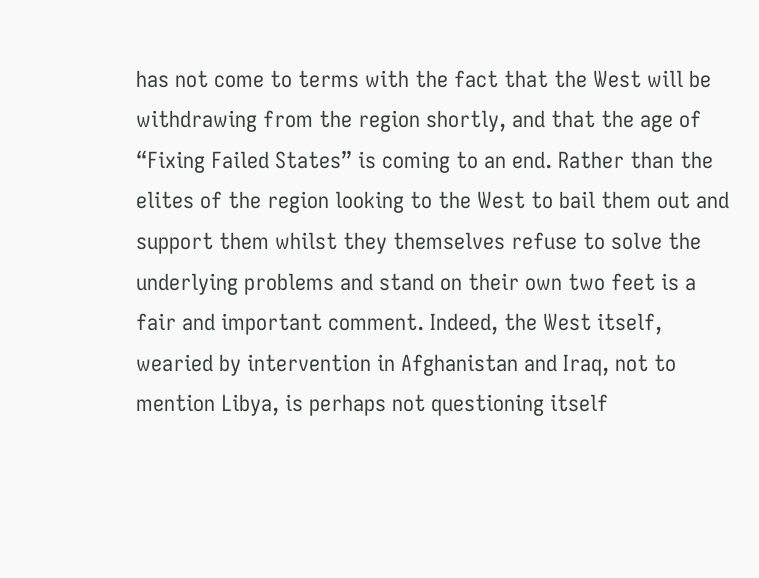has not come to terms with the fact that the West will be withdrawing from the region shortly, and that the age of “Fixing Failed States” is coming to an end. Rather than the elites of the region looking to the West to bail them out and support them whilst they themselves refuse to solve the underlying problems and stand on their own two feet is a fair and important comment. Indeed, the West itself, wearied by intervention in Afghanistan and Iraq, not to mention Libya, is perhaps not questioning itself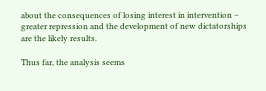about the consequences of losing interest in intervention – greater repression and the development of new dictatorships are the likely results.

Thus far, the analysis seems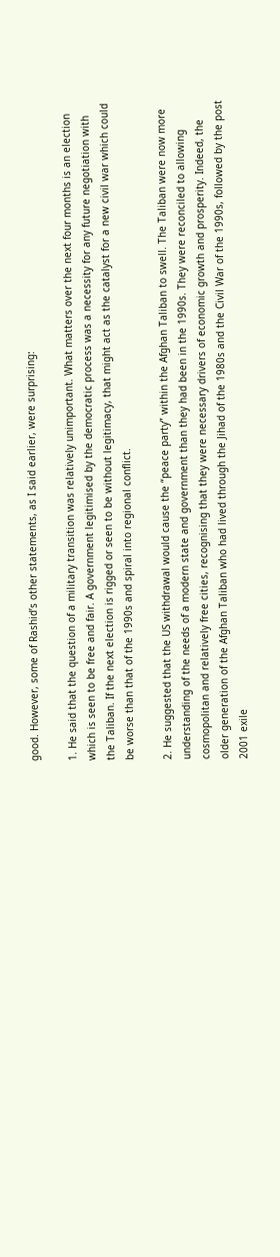good. However, some of Rashid’s other statements, as I said earlier, were surprising:

1. He said that the question of a military transition was relatively unimportant. What matters over the next four months is an election which is seen to be free and fair. A government legitimised by the democratic process was a necessity for any future negotiation with the Taliban. If the next election is rigged or seen to be without legitimacy, that might act as the catalyst for a new civil war which could be worse than that of the 1990s and spiral into regional conflict.

2. He suggested that the US withdrawal would cause the “peace party” within the Afghan Taliban to swell. The Taliban were now more understanding of the needs of a modern state and government than they had been in the 1990s. They were reconciled to allowing cosmopolitan and relatively free cities, recognising that they were necessary drivers of economic growth and prosperity. Indeed, the older generation of the Afghan Taliban who had lived through the Jihad of the 1980s and the Civil War of the 1990s, followed by the post 2001 exile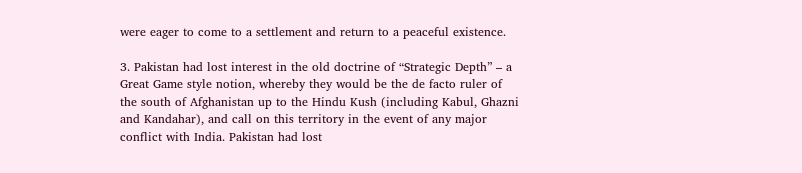were eager to come to a settlement and return to a peaceful existence.

3. Pakistan had lost interest in the old doctrine of “Strategic Depth” – a Great Game style notion, whereby they would be the de facto ruler of the south of Afghanistan up to the Hindu Kush (including Kabul, Ghazni and Kandahar), and call on this territory in the event of any major conflict with India. Pakistan had lost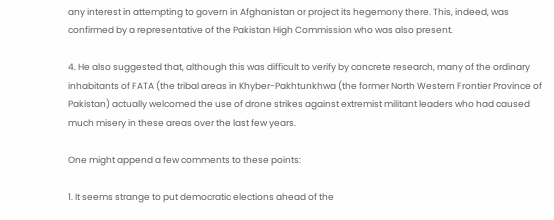any interest in attempting to govern in Afghanistan or project its hegemony there. This, indeed, was confirmed by a representative of the Pakistan High Commission who was also present.

4. He also suggested that, although this was difficult to verify by concrete research, many of the ordinary inhabitants of FATA (the tribal areas in Khyber-Pakhtunkhwa (the former North Western Frontier Province of Pakistan) actually welcomed the use of drone strikes against extremist militant leaders who had caused much misery in these areas over the last few years.

One might append a few comments to these points:

1. It seems strange to put democratic elections ahead of the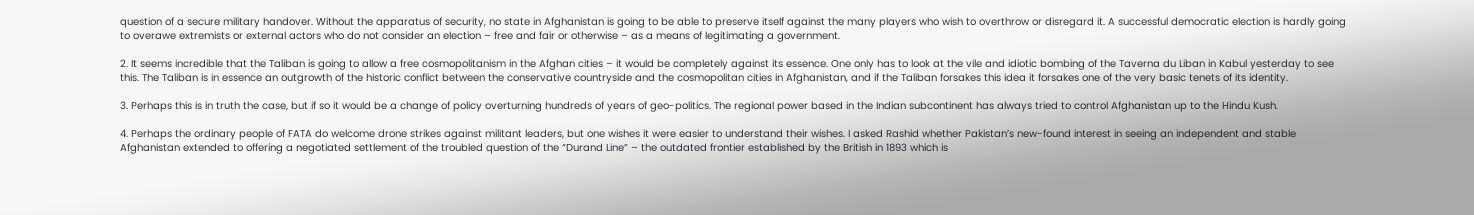question of a secure military handover. Without the apparatus of security, no state in Afghanistan is going to be able to preserve itself against the many players who wish to overthrow or disregard it. A successful democratic election is hardly going to overawe extremists or external actors who do not consider an election – free and fair or otherwise – as a means of legitimating a government.

2. It seems incredible that the Taliban is going to allow a free cosmopolitanism in the Afghan cities – it would be completely against its essence. One only has to look at the vile and idiotic bombing of the Taverna du Liban in Kabul yesterday to see this. The Taliban is in essence an outgrowth of the historic conflict between the conservative countryside and the cosmopolitan cities in Afghanistan, and if the Taliban forsakes this idea it forsakes one of the very basic tenets of its identity.

3. Perhaps this is in truth the case, but if so it would be a change of policy overturning hundreds of years of geo-politics. The regional power based in the Indian subcontinent has always tried to control Afghanistan up to the Hindu Kush.

4. Perhaps the ordinary people of FATA do welcome drone strikes against militant leaders, but one wishes it were easier to understand their wishes. I asked Rashid whether Pakistan’s new-found interest in seeing an independent and stable Afghanistan extended to offering a negotiated settlement of the troubled question of the “Durand Line” – the outdated frontier established by the British in 1893 which is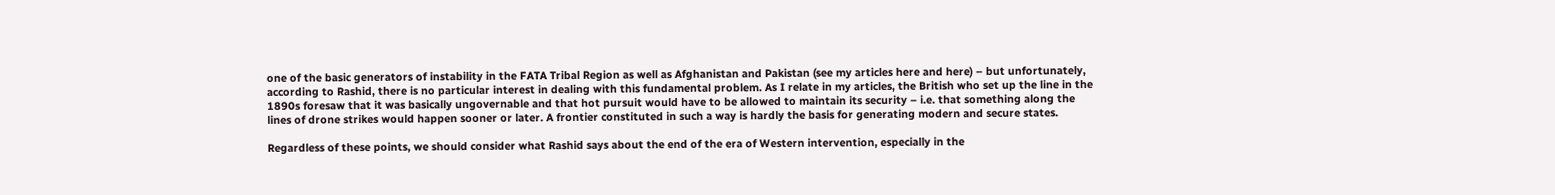one of the basic generators of instability in the FATA Tribal Region as well as Afghanistan and Pakistan (see my articles here and here) – but unfortunately, according to Rashid, there is no particular interest in dealing with this fundamental problem. As I relate in my articles, the British who set up the line in the 1890s foresaw that it was basically ungovernable and that hot pursuit would have to be allowed to maintain its security – i.e. that something along the lines of drone strikes would happen sooner or later. A frontier constituted in such a way is hardly the basis for generating modern and secure states.

Regardless of these points, we should consider what Rashid says about the end of the era of Western intervention, especially in the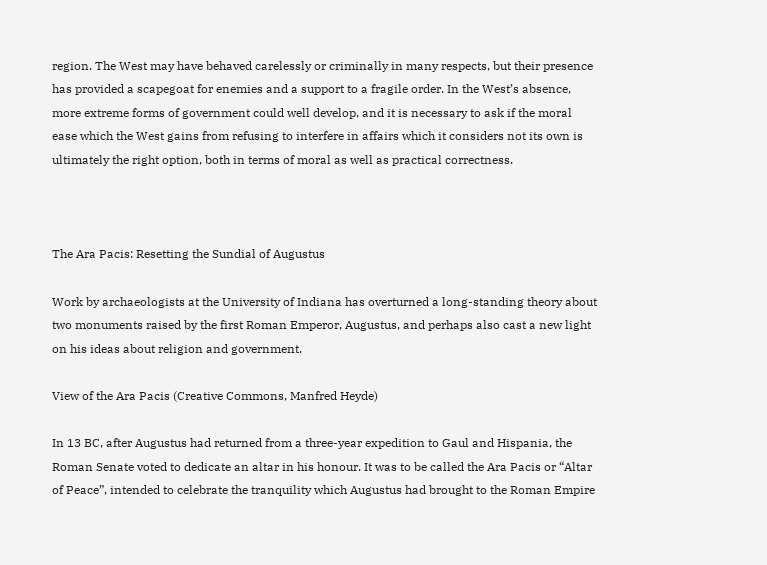region. The West may have behaved carelessly or criminally in many respects, but their presence has provided a scapegoat for enemies and a support to a fragile order. In the West’s absence, more extreme forms of government could well develop, and it is necessary to ask if the moral ease which the West gains from refusing to interfere in affairs which it considers not its own is ultimately the right option, both in terms of moral as well as practical correctness.



The Ara Pacis: Resetting the Sundial of Augustus

Work by archaeologists at the University of Indiana has overturned a long-standing theory about two monuments raised by the first Roman Emperor, Augustus, and perhaps also cast a new light on his ideas about religion and government.

View of the Ara Pacis (Creative Commons, Manfred Heyde)

In 13 BC, after Augustus had returned from a three-year expedition to Gaul and Hispania, the Roman Senate voted to dedicate an altar in his honour. It was to be called the Ara Pacis or “Altar of Peace”, intended to celebrate the tranquility which Augustus had brought to the Roman Empire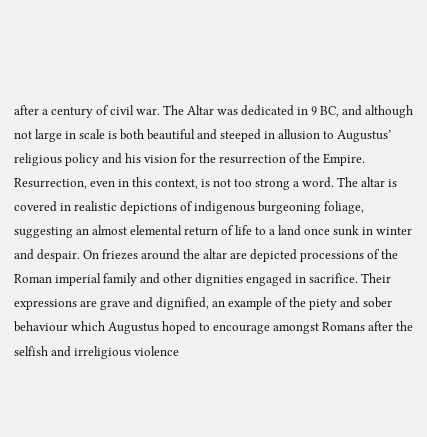after a century of civil war. The Altar was dedicated in 9 BC, and although not large in scale is both beautiful and steeped in allusion to Augustus’ religious policy and his vision for the resurrection of the Empire. Resurrection, even in this context, is not too strong a word. The altar is covered in realistic depictions of indigenous burgeoning foliage, suggesting an almost elemental return of life to a land once sunk in winter and despair. On friezes around the altar are depicted processions of the Roman imperial family and other dignities engaged in sacrifice. Their expressions are grave and dignified, an example of the piety and sober behaviour which Augustus hoped to encourage amongst Romans after the selfish and irreligious violence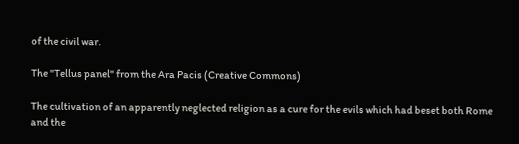of the civil war.

The "Tellus panel" from the Ara Pacis (Creative Commons)

The cultivation of an apparently neglected religion as a cure for the evils which had beset both Rome and the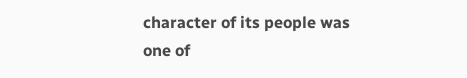character of its people was one of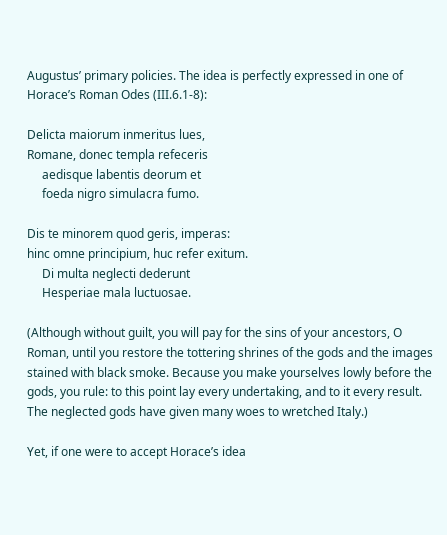Augustus’ primary policies. The idea is perfectly expressed in one of Horace’s Roman Odes (III.6.1-8):

Delicta maiorum inmeritus lues,
Romane, donec templa refeceris
     aedisque labentis deorum et
     foeda nigro simulacra fumo.

Dis te minorem quod geris, imperas:
hinc omne principium, huc refer exitum.
     Di multa neglecti dederunt
     Hesperiae mala luctuosae.

(Although without guilt, you will pay for the sins of your ancestors, O Roman, until you restore the tottering shrines of the gods and the images stained with black smoke. Because you make yourselves lowly before the gods, you rule: to this point lay every undertaking, and to it every result. The neglected gods have given many woes to wretched Italy.)

Yet, if one were to accept Horace’s idea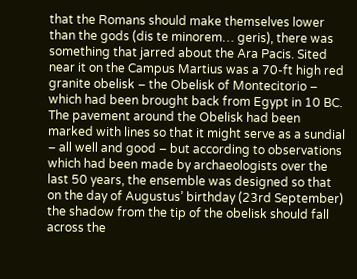that the Romans should make themselves lower than the gods (dis te minorem… geris), there was something that jarred about the Ara Pacis. Sited near it on the Campus Martius was a 70-ft high red granite obelisk – the Obelisk of Montecitorio – which had been brought back from Egypt in 10 BC. The pavement around the Obelisk had been marked with lines so that it might serve as a sundial – all well and good – but according to observations which had been made by archaeologists over the last 50 years, the ensemble was designed so that on the day of Augustus’ birthday (23rd September) the shadow from the tip of the obelisk should fall across the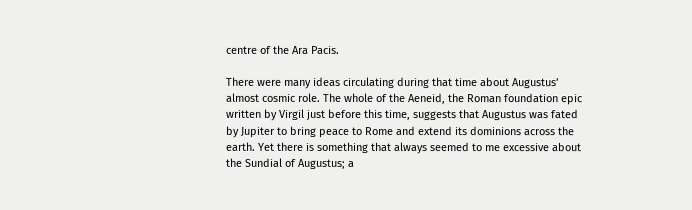centre of the Ara Pacis.

There were many ideas circulating during that time about Augustus’ almost cosmic role. The whole of the Aeneid, the Roman foundation epic written by Virgil just before this time, suggests that Augustus was fated by Jupiter to bring peace to Rome and extend its dominions across the earth. Yet there is something that always seemed to me excessive about the Sundial of Augustus; a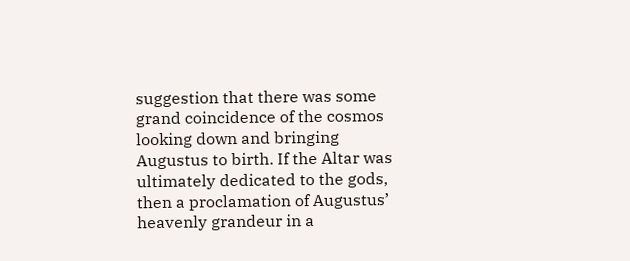suggestion that there was some grand coincidence of the cosmos looking down and bringing Augustus to birth. If the Altar was ultimately dedicated to the gods, then a proclamation of Augustus’ heavenly grandeur in a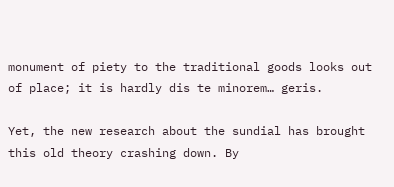monument of piety to the traditional goods looks out of place; it is hardly dis te minorem… geris.

Yet, the new research about the sundial has brought this old theory crashing down. By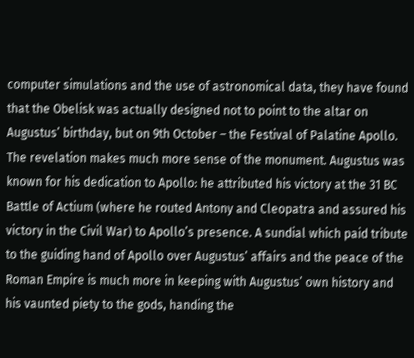computer simulations and the use of astronomical data, they have found that the Obelisk was actually designed not to point to the altar on Augustus’ birthday, but on 9th October – the Festival of Palatine Apollo. The revelation makes much more sense of the monument. Augustus was known for his dedication to Apollo: he attributed his victory at the 31 BC Battle of Actium (where he routed Antony and Cleopatra and assured his victory in the Civil War) to Apollo’s presence. A sundial which paid tribute to the guiding hand of Apollo over Augustus’ affairs and the peace of the Roman Empire is much more in keeping with Augustus’ own history and his vaunted piety to the gods, handing the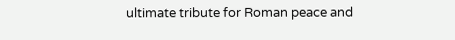ultimate tribute for Roman peace and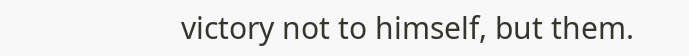victory not to himself, but them.